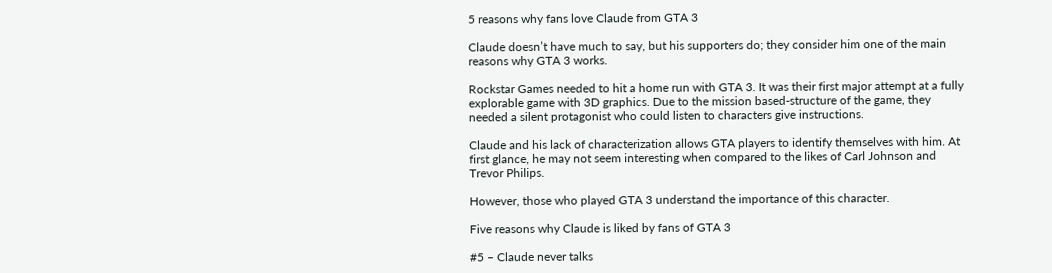5 reasons why fans love Claude from GTA 3

Claude doesn’t have much to say, but his supporters do; they consider him one of the main reasons why GTA 3 works.

Rockstar Games needed to hit a home run with GTA 3. It was their first major attempt at a fully explorable game with 3D graphics. Due to the mission based-structure of the game, they needed a silent protagonist who could listen to characters give instructions.

Claude and his lack of characterization allows GTA players to identify themselves with him. At first glance, he may not seem interesting when compared to the likes of Carl Johnson and Trevor Philips.

However, those who played GTA 3 understand the importance of this character.

Five reasons why Claude is liked by fans of GTA 3

#5 – Claude never talks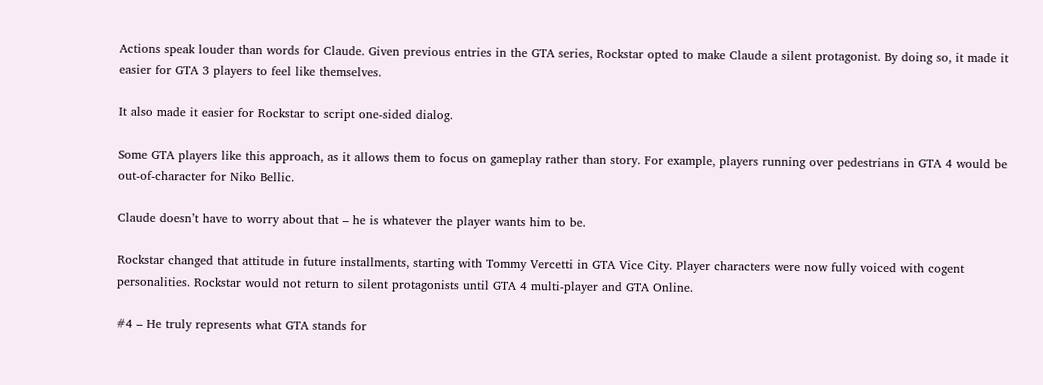Actions speak louder than words for Claude. Given previous entries in the GTA series, Rockstar opted to make Claude a silent protagonist. By doing so, it made it easier for GTA 3 players to feel like themselves.

It also made it easier for Rockstar to script one-sided dialog.

Some GTA players like this approach, as it allows them to focus on gameplay rather than story. For example, players running over pedestrians in GTA 4 would be out-of-character for Niko Bellic.

Claude doesn’t have to worry about that – he is whatever the player wants him to be.

Rockstar changed that attitude in future installments, starting with Tommy Vercetti in GTA Vice City. Player characters were now fully voiced with cogent personalities. Rockstar would not return to silent protagonists until GTA 4 multi-player and GTA Online.

#4 – He truly represents what GTA stands for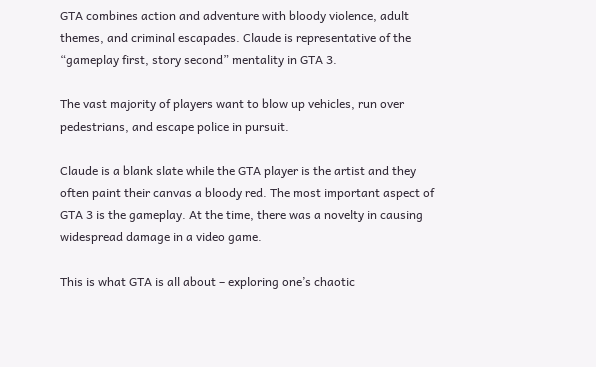GTA combines action and adventure with bloody violence, adult themes, and criminal escapades. Claude is representative of the “gameplay first, story second” mentality in GTA 3.

The vast majority of players want to blow up vehicles, run over pedestrians, and escape police in pursuit.

Claude is a blank slate while the GTA player is the artist and they often paint their canvas a bloody red. The most important aspect of GTA 3 is the gameplay. At the time, there was a novelty in causing widespread damage in a video game.

This is what GTA is all about – exploring one’s chaotic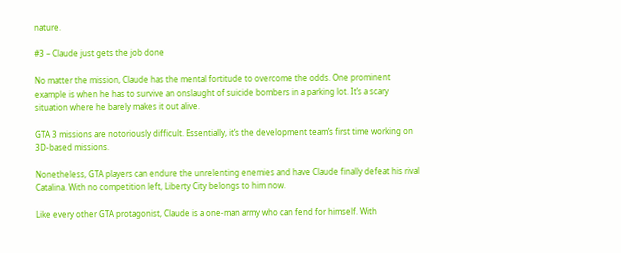nature.

#3 – Claude just gets the job done

No matter the mission, Claude has the mental fortitude to overcome the odds. One prominent example is when he has to survive an onslaught of suicide bombers in a parking lot. It’s a scary situation where he barely makes it out alive.

GTA 3 missions are notoriously difficult. Essentially, it’s the development team’s first time working on 3D-based missions.

Nonetheless, GTA players can endure the unrelenting enemies and have Claude finally defeat his rival Catalina. With no competition left, Liberty City belongs to him now.

Like every other GTA protagonist, Claude is a one-man army who can fend for himself. With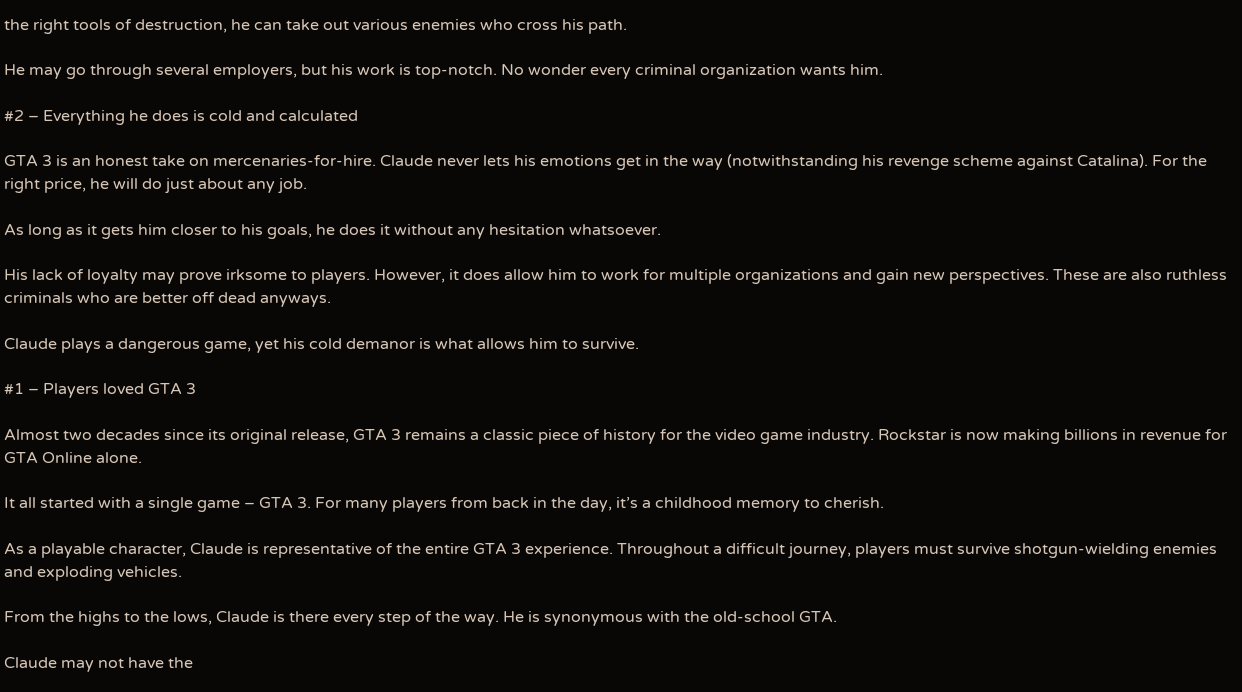the right tools of destruction, he can take out various enemies who cross his path.

He may go through several employers, but his work is top-notch. No wonder every criminal organization wants him.

#2 – Everything he does is cold and calculated

GTA 3 is an honest take on mercenaries-for-hire. Claude never lets his emotions get in the way (notwithstanding his revenge scheme against Catalina). For the right price, he will do just about any job.

As long as it gets him closer to his goals, he does it without any hesitation whatsoever.

His lack of loyalty may prove irksome to players. However, it does allow him to work for multiple organizations and gain new perspectives. These are also ruthless criminals who are better off dead anyways.

Claude plays a dangerous game, yet his cold demanor is what allows him to survive.

#1 – Players loved GTA 3

Almost two decades since its original release, GTA 3 remains a classic piece of history for the video game industry. Rockstar is now making billions in revenue for GTA Online alone.

It all started with a single game – GTA 3. For many players from back in the day, it’s a childhood memory to cherish.

As a playable character, Claude is representative of the entire GTA 3 experience. Throughout a difficult journey, players must survive shotgun-wielding enemies and exploding vehicles.

From the highs to the lows, Claude is there every step of the way. He is synonymous with the old-school GTA.

Claude may not have the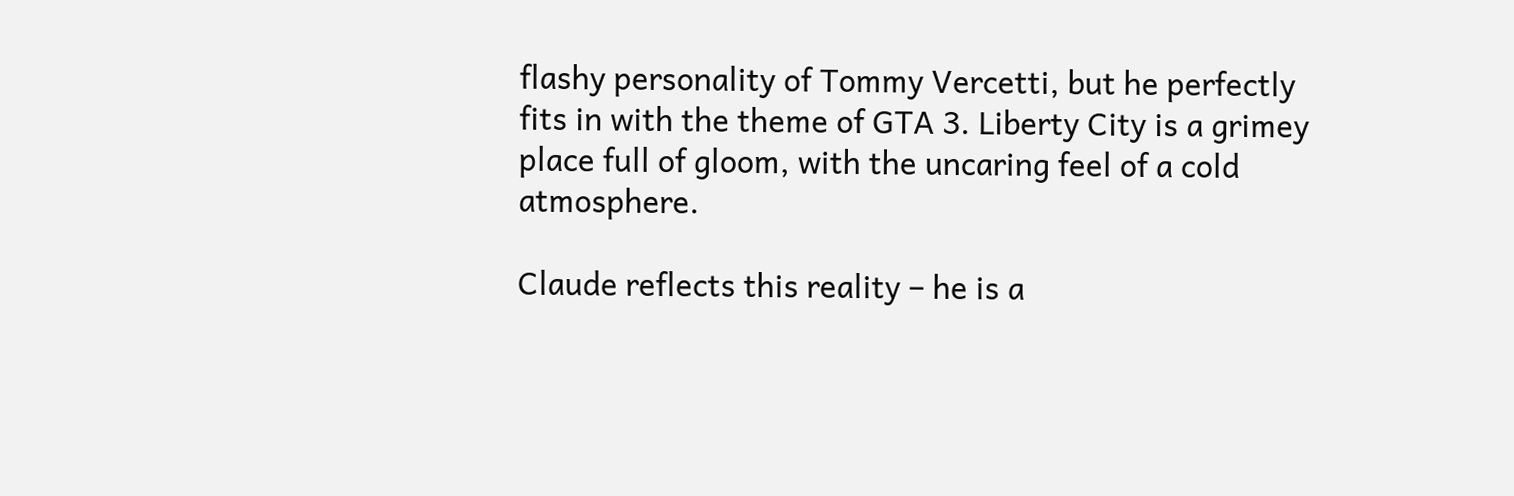flashy personality of Tommy Vercetti, but he perfectly fits in with the theme of GTA 3. Liberty City is a grimey place full of gloom, with the uncaring feel of a cold atmosphere.

Claude reflects this reality – he is a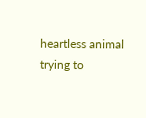heartless animal trying to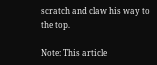scratch and claw his way to the top.

Note: This article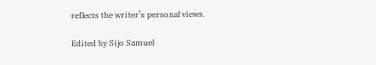reflects the writer’s personal views.

Edited by Sijo Samuel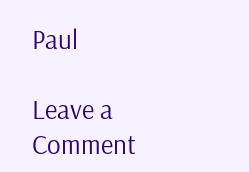Paul

Leave a Comment